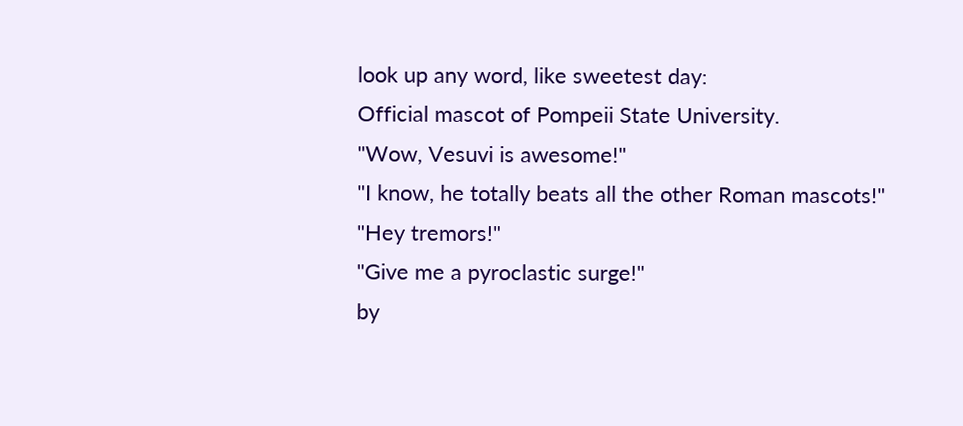look up any word, like sweetest day:
Official mascot of Pompeii State University.
"Wow, Vesuvi is awesome!"
"I know, he totally beats all the other Roman mascots!"
"Hey tremors!"
"Give me a pyroclastic surge!"
by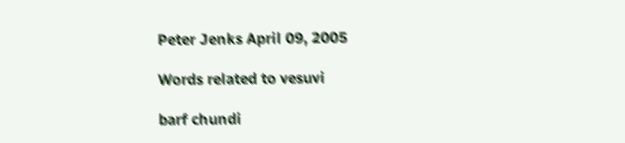Peter Jenks April 09, 2005

Words related to vesuvi

barf chundi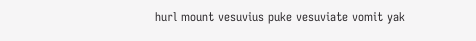hurl mount vesuvius puke vesuviate vomit yak